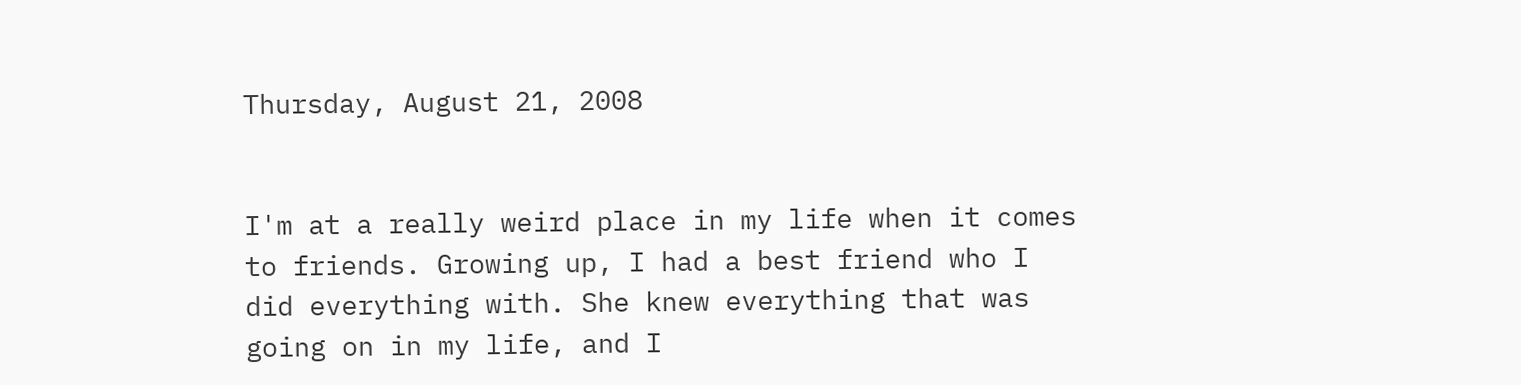Thursday, August 21, 2008


I'm at a really weird place in my life when it comes to friends. Growing up, I had a best friend who I did everything with. She knew everything that was going on in my life, and I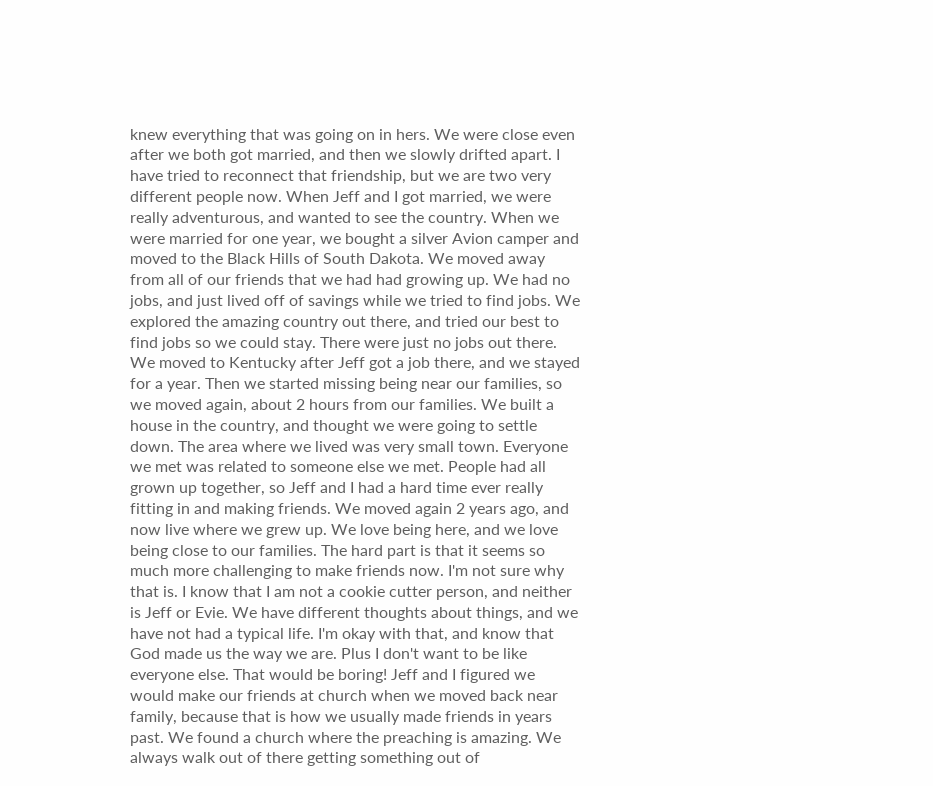knew everything that was going on in hers. We were close even after we both got married, and then we slowly drifted apart. I have tried to reconnect that friendship, but we are two very different people now. When Jeff and I got married, we were really adventurous, and wanted to see the country. When we were married for one year, we bought a silver Avion camper and moved to the Black Hills of South Dakota. We moved away from all of our friends that we had had growing up. We had no jobs, and just lived off of savings while we tried to find jobs. We explored the amazing country out there, and tried our best to find jobs so we could stay. There were just no jobs out there. We moved to Kentucky after Jeff got a job there, and we stayed for a year. Then we started missing being near our families, so we moved again, about 2 hours from our families. We built a house in the country, and thought we were going to settle down. The area where we lived was very small town. Everyone we met was related to someone else we met. People had all grown up together, so Jeff and I had a hard time ever really fitting in and making friends. We moved again 2 years ago, and now live where we grew up. We love being here, and we love being close to our families. The hard part is that it seems so much more challenging to make friends now. I'm not sure why that is. I know that I am not a cookie cutter person, and neither is Jeff or Evie. We have different thoughts about things, and we have not had a typical life. I'm okay with that, and know that God made us the way we are. Plus I don't want to be like everyone else. That would be boring! Jeff and I figured we would make our friends at church when we moved back near family, because that is how we usually made friends in years past. We found a church where the preaching is amazing. We always walk out of there getting something out of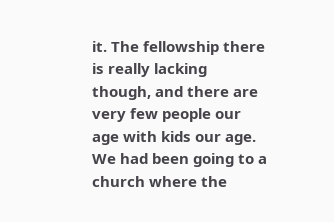it. The fellowship there is really lacking though, and there are very few people our age with kids our age. We had been going to a church where the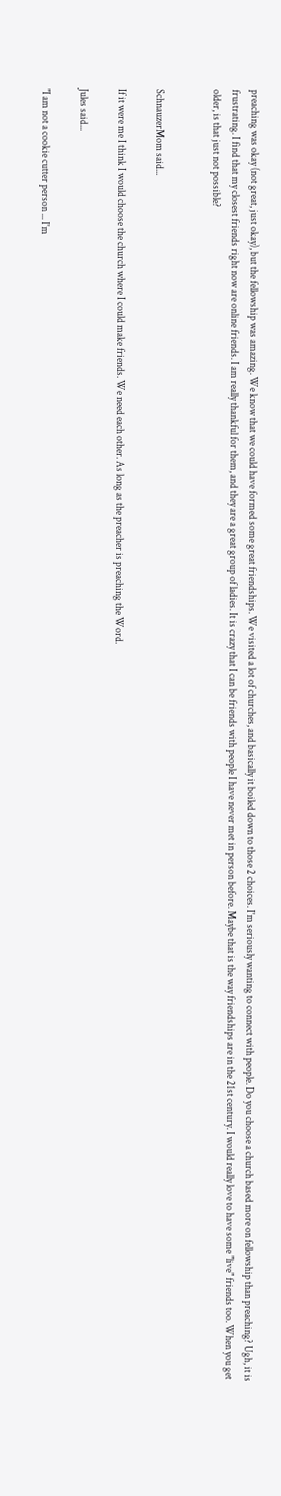preaching was okay (not great, just okay), but the fellowship was amazing. We know that we could have formed some great friendships. We visited a lot of churches, and basically it boiled down to those 2 choices. I'm seriously wanting to connect with people. Do you choose a church based more on fellowship than preaching? Ugh, it is frustrating. I find that my closest friends right now are online friends. I am really thankful for them, and they are a great group of ladies. It is crazy that I can be friends with people I have never met in person before. Maybe that is the way friendships are in the 21st century. I would really love to have some "live" friends too. When you get older, is that just not possible?


SchnauzerMom said...

If it were me I think I would choose the church where I could make friends. We need each other. As long as the preacher is preaching the Word.

Jules said...

"I am not a cookie cutter person ... I'm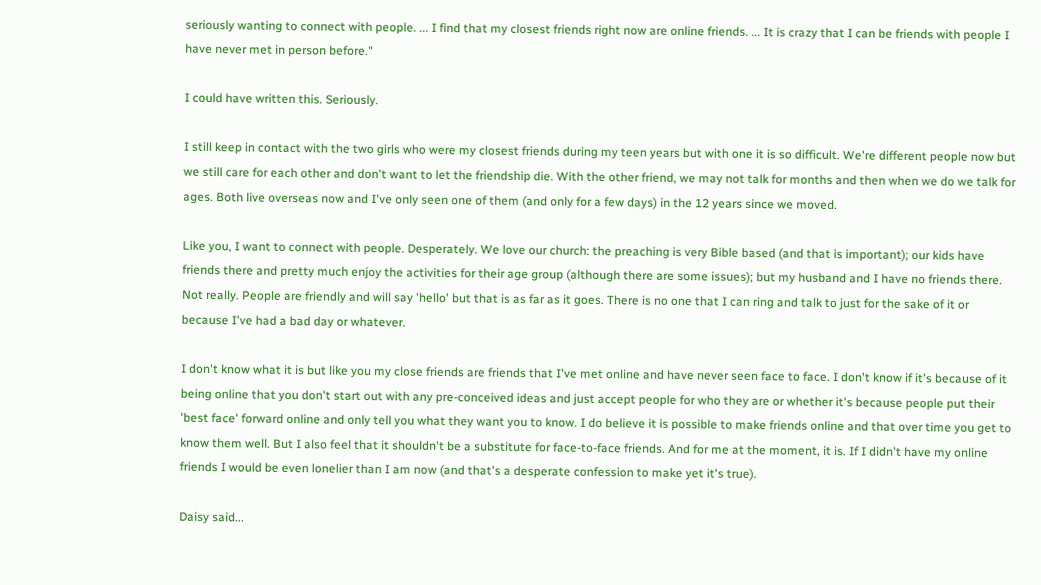seriously wanting to connect with people. ... I find that my closest friends right now are online friends. ... It is crazy that I can be friends with people I have never met in person before."

I could have written this. Seriously.

I still keep in contact with the two girls who were my closest friends during my teen years but with one it is so difficult. We're different people now but we still care for each other and don't want to let the friendship die. With the other friend, we may not talk for months and then when we do we talk for ages. Both live overseas now and I've only seen one of them (and only for a few days) in the 12 years since we moved.

Like you, I want to connect with people. Desperately. We love our church: the preaching is very Bible based (and that is important); our kids have friends there and pretty much enjoy the activities for their age group (although there are some issues); but my husband and I have no friends there. Not really. People are friendly and will say 'hello' but that is as far as it goes. There is no one that I can ring and talk to just for the sake of it or because I've had a bad day or whatever.

I don't know what it is but like you my close friends are friends that I've met online and have never seen face to face. I don't know if it's because of it being online that you don't start out with any pre-conceived ideas and just accept people for who they are or whether it's because people put their 'best face' forward online and only tell you what they want you to know. I do believe it is possible to make friends online and that over time you get to know them well. But I also feel that it shouldn't be a substitute for face-to-face friends. And for me at the moment, it is. If I didn't have my online friends I would be even lonelier than I am now (and that's a desperate confession to make yet it's true).

Daisy said...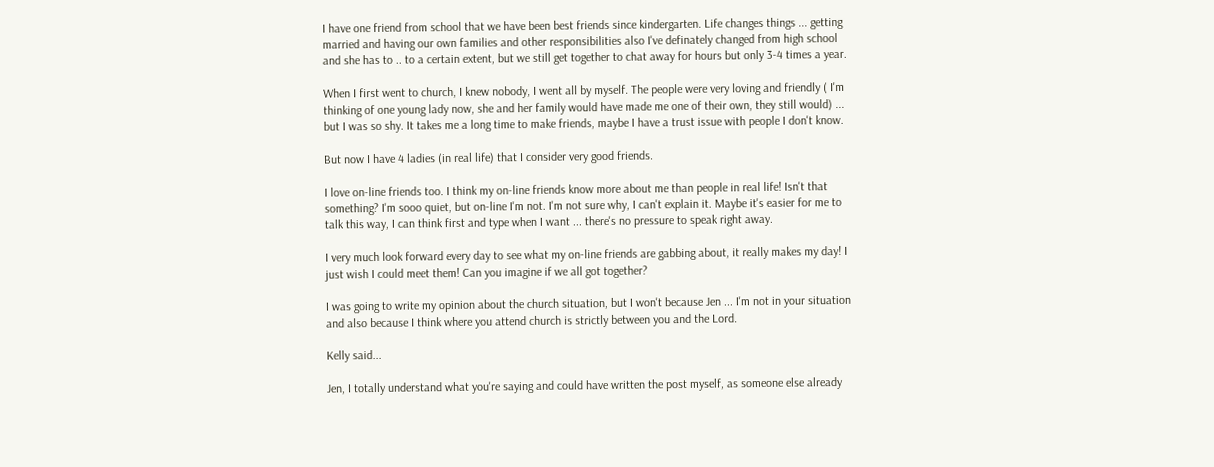I have one friend from school that we have been best friends since kindergarten. Life changes things ... getting married and having our own families and other responsibilities also I've definately changed from high school and she has to .. to a certain extent, but we still get together to chat away for hours but only 3-4 times a year.

When I first went to church, I knew nobody, I went all by myself. The people were very loving and friendly ( I'm thinking of one young lady now, she and her family would have made me one of their own, they still would) ... but I was so shy. It takes me a long time to make friends, maybe I have a trust issue with people I don't know.

But now I have 4 ladies (in real life) that I consider very good friends.

I love on-line friends too. I think my on-line friends know more about me than people in real life! Isn't that something? I'm sooo quiet, but on-line I'm not. I'm not sure why, I can't explain it. Maybe it's easier for me to talk this way, I can think first and type when I want ... there's no pressure to speak right away.

I very much look forward every day to see what my on-line friends are gabbing about, it really makes my day! I just wish I could meet them! Can you imagine if we all got together?

I was going to write my opinion about the church situation, but I won't because Jen ... I'm not in your situation and also because I think where you attend church is strictly between you and the Lord.

Kelly said...

Jen, I totally understand what you're saying and could have written the post myself, as someone else already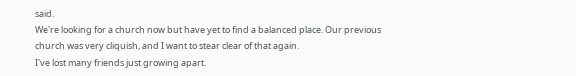said.
We're looking for a church now but have yet to find a balanced place. Our previous church was very cliquish, and I want to stear clear of that again.
I've lost many friends just growing apart.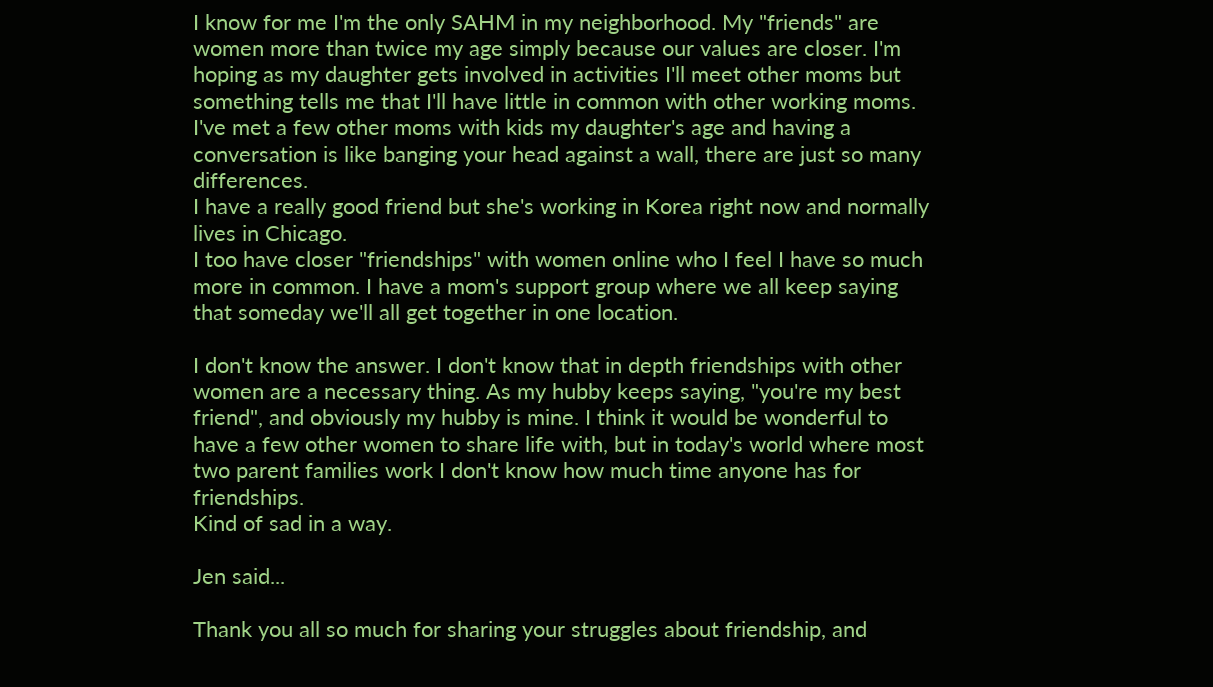I know for me I'm the only SAHM in my neighborhood. My "friends" are women more than twice my age simply because our values are closer. I'm hoping as my daughter gets involved in activities I'll meet other moms but something tells me that I'll have little in common with other working moms. I've met a few other moms with kids my daughter's age and having a conversation is like banging your head against a wall, there are just so many differences.
I have a really good friend but she's working in Korea right now and normally lives in Chicago.
I too have closer "friendships" with women online who I feel I have so much more in common. I have a mom's support group where we all keep saying that someday we'll all get together in one location.

I don't know the answer. I don't know that in depth friendships with other women are a necessary thing. As my hubby keeps saying, "you're my best friend", and obviously my hubby is mine. I think it would be wonderful to have a few other women to share life with, but in today's world where most two parent families work I don't know how much time anyone has for friendships.
Kind of sad in a way.

Jen said...

Thank you all so much for sharing your struggles about friendship, and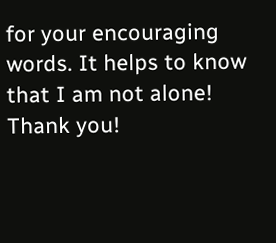for your encouraging words. It helps to know that I am not alone! Thank you!